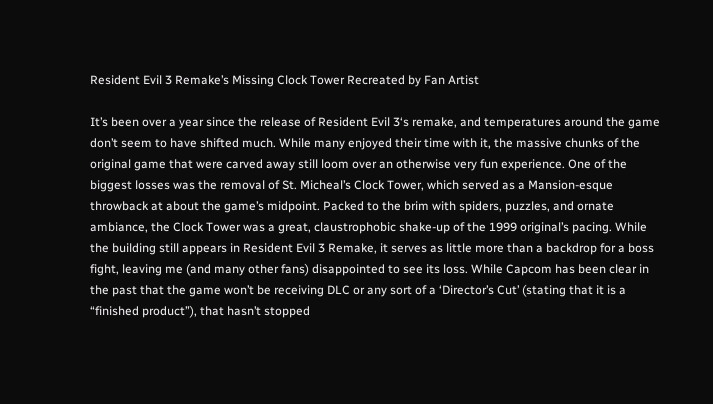Resident Evil 3 Remake’s Missing Clock Tower Recreated by Fan Artist

It’s been over a year since the release of Resident Evil 3‘s remake, and temperatures around the game don’t seem to have shifted much. While many enjoyed their time with it, the massive chunks of the original game that were carved away still loom over an otherwise very fun experience. One of the biggest losses was the removal of St. Micheal’s Clock Tower, which served as a Mansion-esque throwback at about the game’s midpoint. Packed to the brim with spiders, puzzles, and ornate ambiance, the Clock Tower was a great, claustrophobic shake-up of the 1999 original’s pacing. While the building still appears in Resident Evil 3 Remake, it serves as little more than a backdrop for a boss fight, leaving me (and many other fans) disappointed to see its loss. While Capcom has been clear in the past that the game won’t be receiving DLC or any sort of a ‘Director’s Cut’ (stating that it is a “finished product”), that hasn’t stopped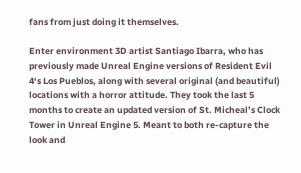fans from just doing it themselves.

Enter environment 3D artist Santiago Ibarra, who has previously made Unreal Engine versions of Resident Evil 4‘s Los Pueblos, along with several original (and beautiful) locations with a horror attitude. They took the last 5 months to create an updated version of St. Micheal’s Clock Tower in Unreal Engine 5. Meant to both re-capture the look and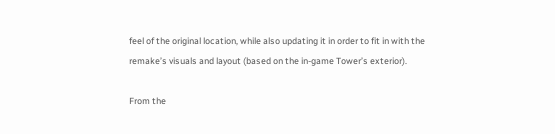feel of the original location, while also updating it in order to fit in with the remake’s visuals and layout (based on the in-game Tower’s exterior).

From the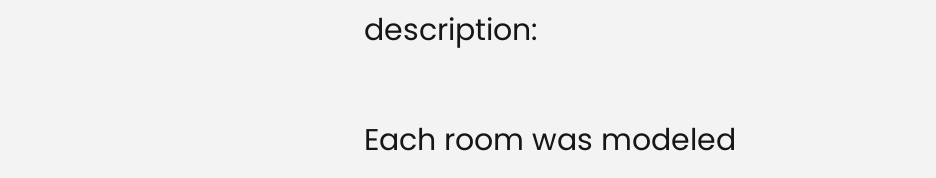description:

Each room was modeled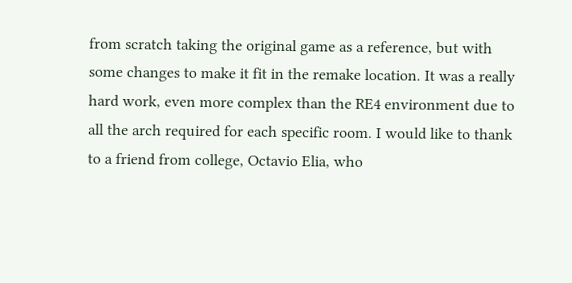from scratch taking the original game as a reference, but with some changes to make it fit in the remake location. It was a really hard work, even more complex than the RE4 environment due to all the arch required for each specific room. I would like to thank to a friend from college, Octavio Elia, who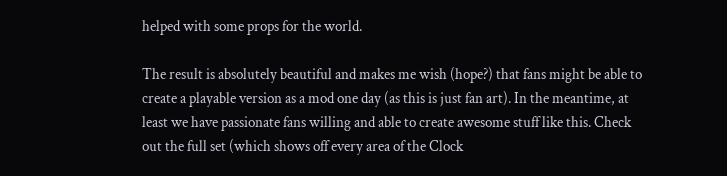helped with some props for the world.

The result is absolutely beautiful and makes me wish (hope?) that fans might be able to create a playable version as a mod one day (as this is just fan art). In the meantime, at least we have passionate fans willing and able to create awesome stuff like this. Check out the full set (which shows off every area of the Clock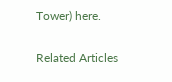Tower) here.

Related Articles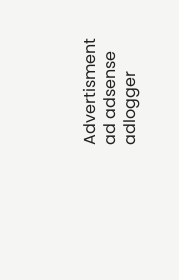Advertisment ad adsense adlogger